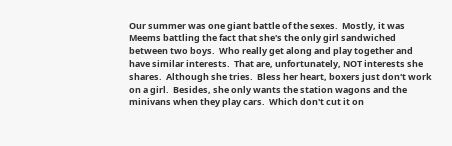Our summer was one giant battle of the sexes.  Mostly, it was Meems battling the fact that she's the only girl sandwiched between two boys.  Who really get along and play together and have similar interests.  That are, unfortunately, NOT interests she shares.  Although she tries.  Bless her heart, boxers just don't work on a girl.  Besides, she only wants the station wagons and the minivans when they play cars.  Which don't cut it on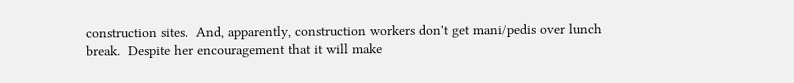construction sites.  And, apparently, construction workers don't get mani/pedis over lunch break.  Despite her encouragement that it will make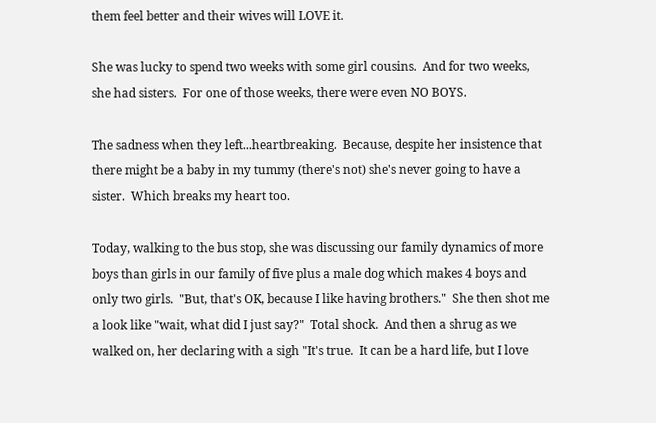them feel better and their wives will LOVE it.

She was lucky to spend two weeks with some girl cousins.  And for two weeks, she had sisters.  For one of those weeks, there were even NO BOYS.

The sadness when they left...heartbreaking.  Because, despite her insistence that there might be a baby in my tummy (there's not) she's never going to have a sister.  Which breaks my heart too.

Today, walking to the bus stop, she was discussing our family dynamics of more boys than girls in our family of five plus a male dog which makes 4 boys and only two girls.  "But, that's OK, because I like having brothers."  She then shot me a look like "wait, what did I just say?"  Total shock.  And then a shrug as we walked on, her declaring with a sigh "It's true.  It can be a hard life, but I love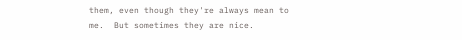them, even though they're always mean to me.  But sometimes they are nice.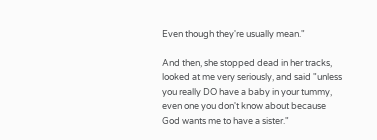Even though they're usually mean."

And then, she stopped dead in her tracks, looked at me very seriously, and said "unless you really DO have a baby in your tummy, even one you don't know about because God wants me to have a sister."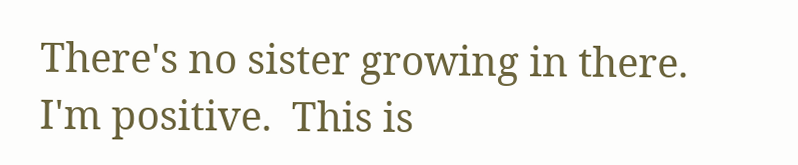There's no sister growing in there.  I'm positive.  This is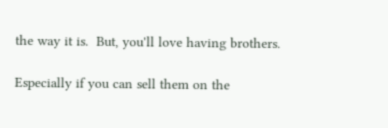the way it is.  But, you'll love having brothers.

Especially if you can sell them on the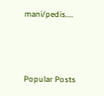mani/pedis....



Popular Posts